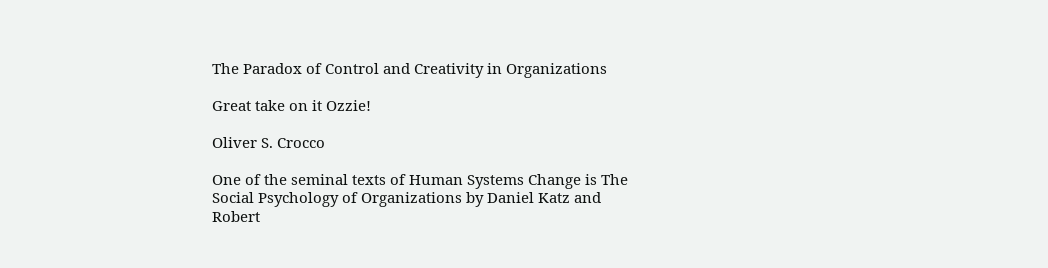The Paradox of Control and Creativity in Organizations

Great take on it Ozzie!

Oliver S. Crocco

One of the seminal texts of Human Systems Change is The Social Psychology of Organizations by Daniel Katz and Robert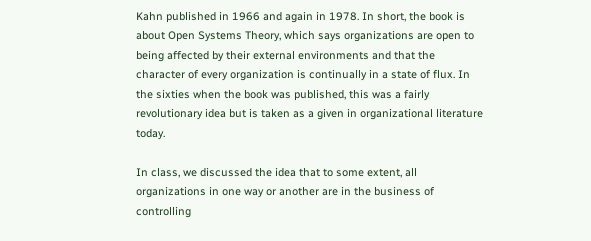Kahn published in 1966 and again in 1978. In short, the book is about Open Systems Theory, which says organizations are open to being affected by their external environments and that the character of every organization is continually in a state of flux. In the sixties when the book was published, this was a fairly revolutionary idea but is taken as a given in organizational literature today.

In class, we discussed the idea that to some extent, all organizations in one way or another are in the business of controlling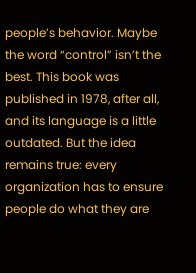people’s behavior. Maybe the word “control” isn’t the best. This book was published in 1978, after all, and its language is a little outdated. But the idea remains true: every organization has to ensure people do what they are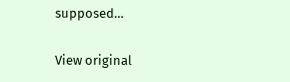supposed…

View original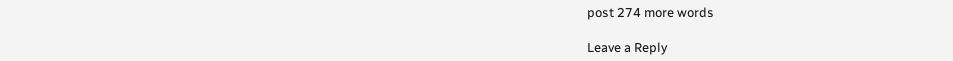post 274 more words

Leave a Reply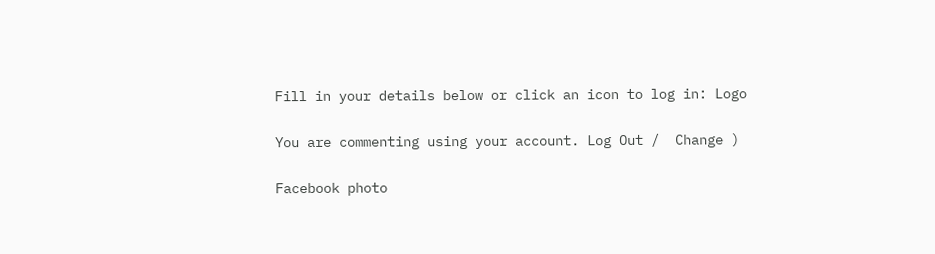Fill in your details below or click an icon to log in: Logo

You are commenting using your account. Log Out /  Change )

Facebook photo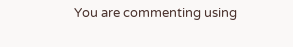You are commenting using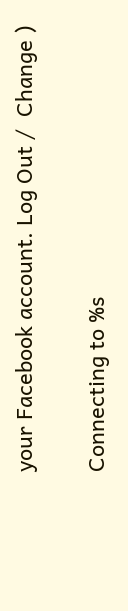your Facebook account. Log Out /  Change )

Connecting to %s